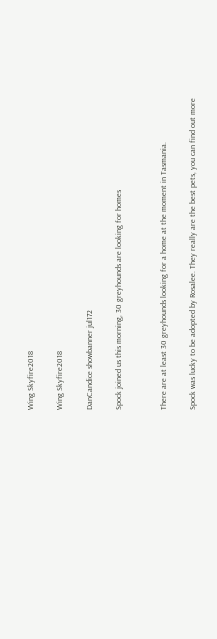Wing Skyfire2018

Wing Skyfire2018

DanCandice showbanner jul172

Spock joined us this morning, 30 greyhounds are looking for homes


There are at least 30 greyhounds looking for a home at the moment in Tasmania.

Spock was lucky to be adopted by Rosalee. They really are the best pets, you can find out more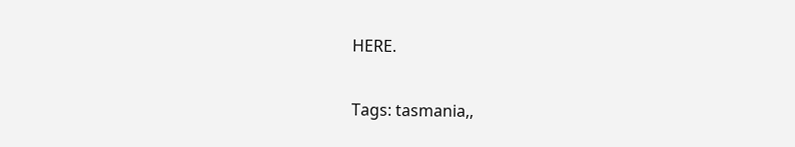HERE.

Tags: tasmania,,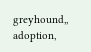greyhound,, adoption,